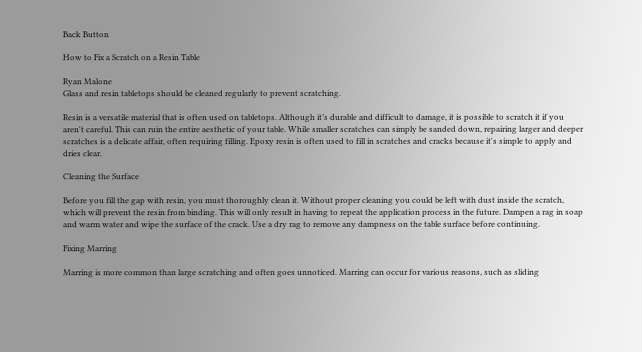Back Button

How to Fix a Scratch on a Resin Table

Ryan Malone
Glass and resin tabletops should be cleaned regularly to prevent scratching.

Resin is a versatile material that is often used on tabletops. Although it’s durable and difficult to damage, it is possible to scratch it if you aren't careful. This can ruin the entire aesthetic of your table. While smaller scratches can simply be sanded down, repairing larger and deeper scratches is a delicate affair, often requiring filling. Epoxy resin is often used to fill in scratches and cracks because it's simple to apply and dries clear.

Cleaning the Surface

Before you fill the gap with resin, you must thoroughly clean it. Without proper cleaning you could be left with dust inside the scratch, which will prevent the resin from binding. This will only result in having to repeat the application process in the future. Dampen a rag in soap and warm water and wipe the surface of the crack. Use a dry rag to remove any dampness on the table surface before continuing.

Fixing Marring

Marring is more common than large scratching and often goes unnoticed. Marring can occur for various reasons, such as sliding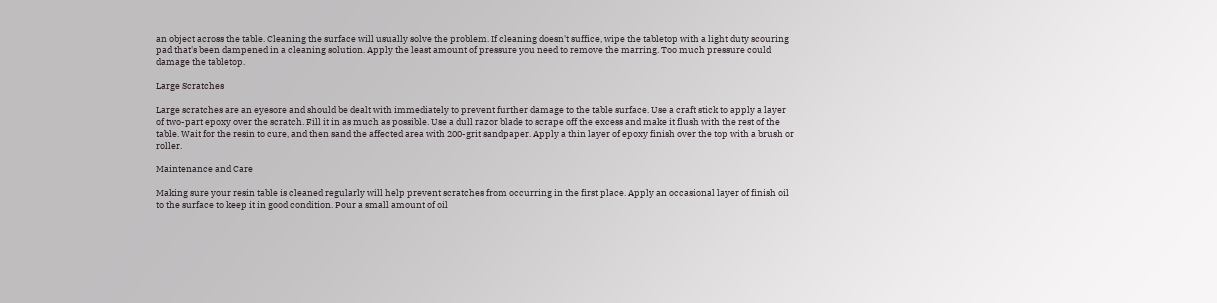an object across the table. Cleaning the surface will usually solve the problem. If cleaning doesn't suffice, wipe the tabletop with a light duty scouring pad that's been dampened in a cleaning solution. Apply the least amount of pressure you need to remove the marring. Too much pressure could damage the tabletop.

Large Scratches

Large scratches are an eyesore and should be dealt with immediately to prevent further damage to the table surface. Use a craft stick to apply a layer of two-part epoxy over the scratch. Fill it in as much as possible. Use a dull razor blade to scrape off the excess and make it flush with the rest of the table. Wait for the resin to cure, and then sand the affected area with 200-grit sandpaper. Apply a thin layer of epoxy finish over the top with a brush or roller.

Maintenance and Care

Making sure your resin table is cleaned regularly will help prevent scratches from occurring in the first place. Apply an occasional layer of finish oil to the surface to keep it in good condition. Pour a small amount of oil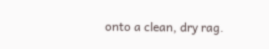onto a clean, dry rag.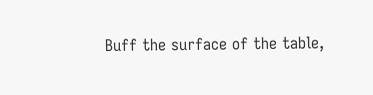Buff the surface of the table,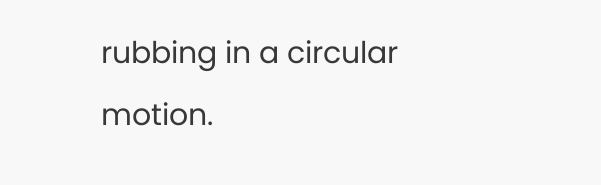rubbing in a circular motion.